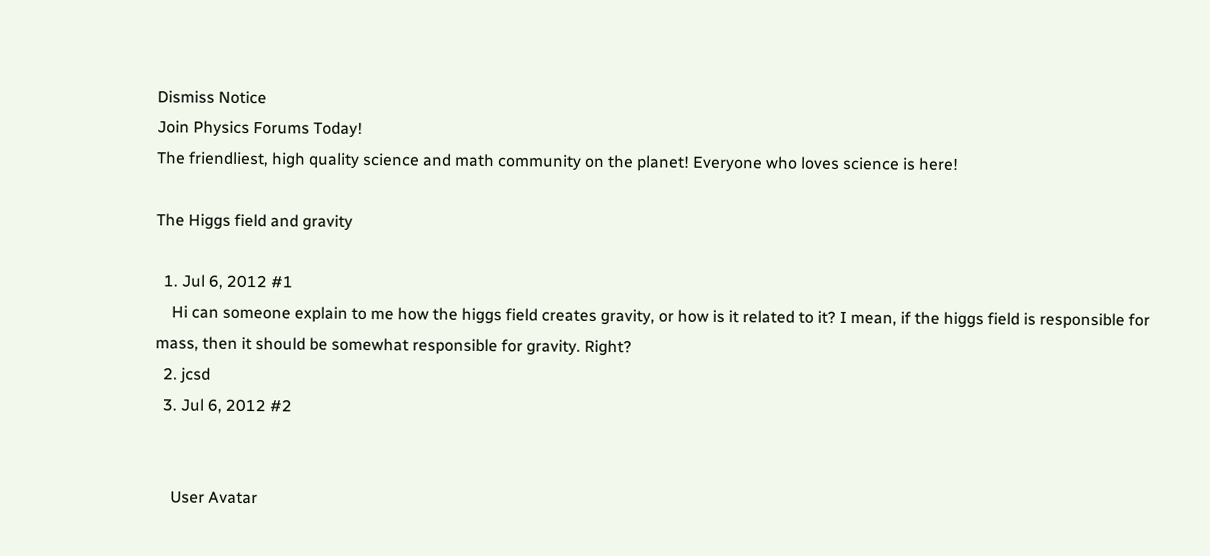Dismiss Notice
Join Physics Forums Today!
The friendliest, high quality science and math community on the planet! Everyone who loves science is here!

The Higgs field and gravity

  1. Jul 6, 2012 #1
    Hi can someone explain to me how the higgs field creates gravity, or how is it related to it? I mean, if the higgs field is responsible for mass, then it should be somewhat responsible for gravity. Right?
  2. jcsd
  3. Jul 6, 2012 #2


    User Avatar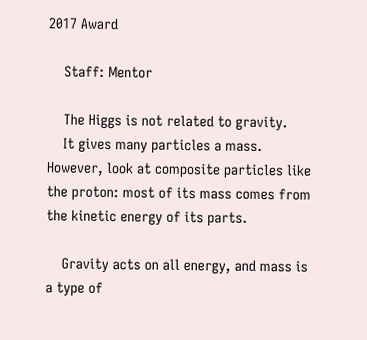2017 Award

    Staff: Mentor

    The Higgs is not related to gravity.
    It gives many particles a mass. However, look at composite particles like the proton: most of its mass comes from the kinetic energy of its parts.

    Gravity acts on all energy, and mass is a type of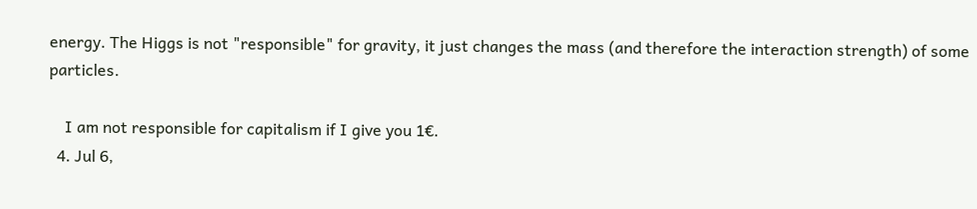energy. The Higgs is not "responsible" for gravity, it just changes the mass (and therefore the interaction strength) of some particles.

    I am not responsible for capitalism if I give you 1€.
  4. Jul 6,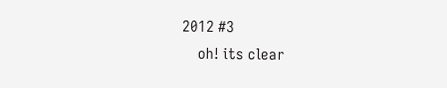2012 #3
    oh! its clear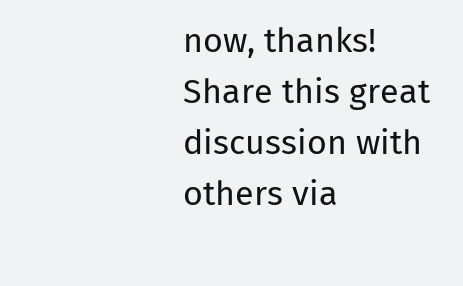now, thanks!
Share this great discussion with others via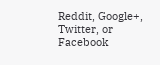Reddit, Google+, Twitter, or Facebook